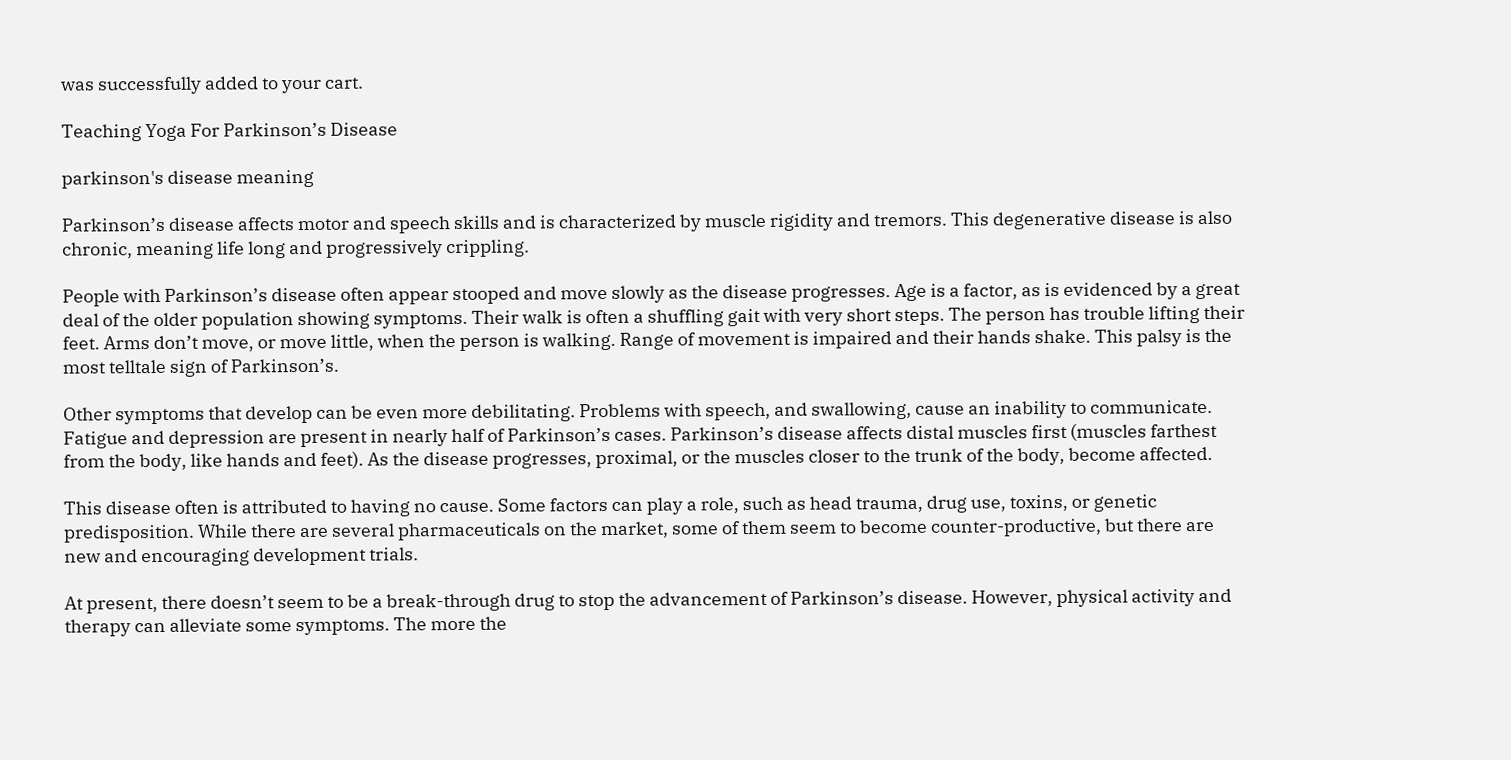was successfully added to your cart.

Teaching Yoga For Parkinson’s Disease

parkinson's disease meaning

Parkinson’s disease affects motor and speech skills and is characterized by muscle rigidity and tremors. This degenerative disease is also chronic, meaning life long and progressively crippling.

People with Parkinson’s disease often appear stooped and move slowly as the disease progresses. Age is a factor, as is evidenced by a great deal of the older population showing symptoms. Their walk is often a shuffling gait with very short steps. The person has trouble lifting their feet. Arms don’t move, or move little, when the person is walking. Range of movement is impaired and their hands shake. This palsy is the most telltale sign of Parkinson’s.

Other symptoms that develop can be even more debilitating. Problems with speech, and swallowing, cause an inability to communicate. Fatigue and depression are present in nearly half of Parkinson’s cases. Parkinson’s disease affects distal muscles first (muscles farthest from the body, like hands and feet). As the disease progresses, proximal, or the muscles closer to the trunk of the body, become affected.

This disease often is attributed to having no cause. Some factors can play a role, such as head trauma, drug use, toxins, or genetic predisposition. While there are several pharmaceuticals on the market, some of them seem to become counter-productive, but there are new and encouraging development trials.

At present, there doesn’t seem to be a break-through drug to stop the advancement of Parkinson’s disease. However, physical activity and therapy can alleviate some symptoms. The more the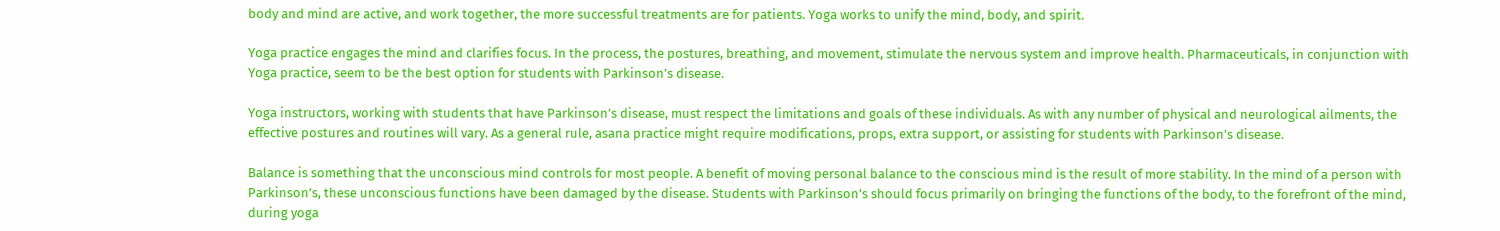body and mind are active, and work together, the more successful treatments are for patients. Yoga works to unify the mind, body, and spirit.

Yoga practice engages the mind and clarifies focus. In the process, the postures, breathing, and movement, stimulate the nervous system and improve health. Pharmaceuticals, in conjunction with Yoga practice, seem to be the best option for students with Parkinson’s disease.

Yoga instructors, working with students that have Parkinson’s disease, must respect the limitations and goals of these individuals. As with any number of physical and neurological ailments, the effective postures and routines will vary. As a general rule, asana practice might require modifications, props, extra support, or assisting for students with Parkinson’s disease.

Balance is something that the unconscious mind controls for most people. A benefit of moving personal balance to the conscious mind is the result of more stability. In the mind of a person with Parkinson’s, these unconscious functions have been damaged by the disease. Students with Parkinson’s should focus primarily on bringing the functions of the body, to the forefront of the mind, during yoga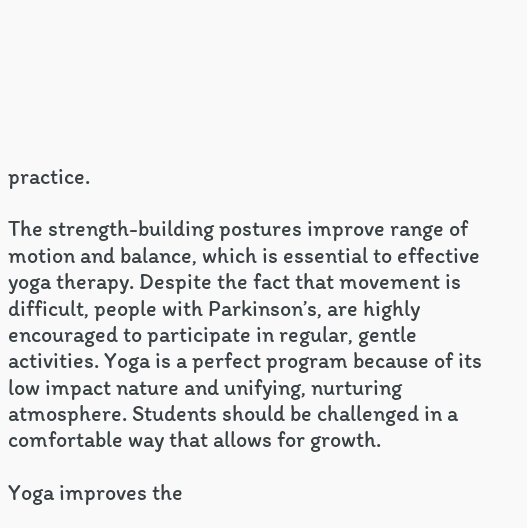practice.

The strength-building postures improve range of motion and balance, which is essential to effective yoga therapy. Despite the fact that movement is difficult, people with Parkinson’s, are highly encouraged to participate in regular, gentle activities. Yoga is a perfect program because of its low impact nature and unifying, nurturing atmosphere. Students should be challenged in a comfortable way that allows for growth.

Yoga improves the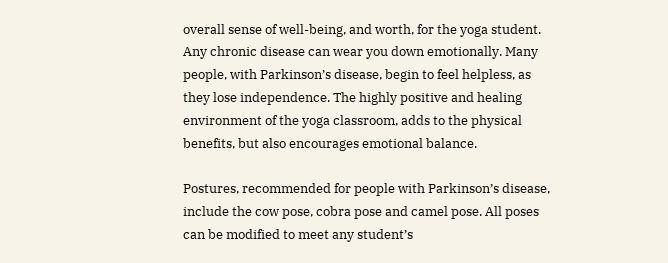overall sense of well-being, and worth, for the yoga student. Any chronic disease can wear you down emotionally. Many people, with Parkinson’s disease, begin to feel helpless, as they lose independence. The highly positive and healing environment of the yoga classroom, adds to the physical benefits, but also encourages emotional balance.

Postures, recommended for people with Parkinson’s disease, include the cow pose, cobra pose and camel pose. All poses can be modified to meet any student’s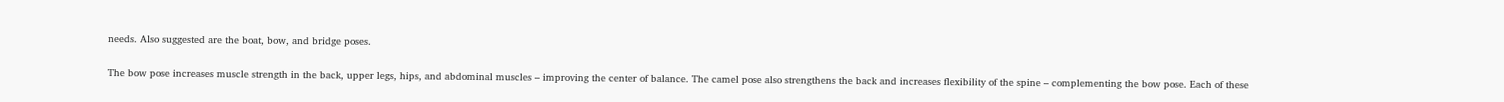needs. Also suggested are the boat, bow, and bridge poses.

The bow pose increases muscle strength in the back, upper legs, hips, and abdominal muscles – improving the center of balance. The camel pose also strengthens the back and increases flexibility of the spine – complementing the bow pose. Each of these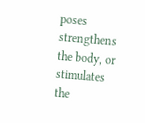poses strengthens the body, or stimulates the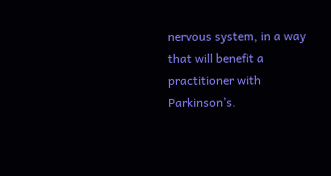nervous system, in a way that will benefit a practitioner with Parkinson’s.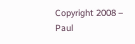Copyright 2008 – Paul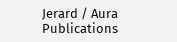Jerard / Aura Publications